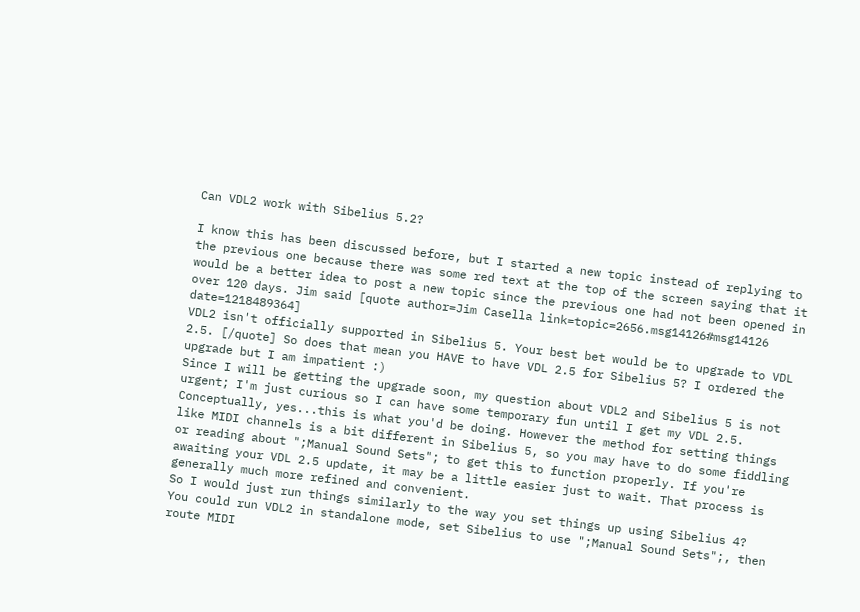Can VDL2 work with Sibelius 5.2?

I know this has been discussed before, but I started a new topic instead of replying to the previous one because there was some red text at the top of the screen saying that it would be a better idea to post a new topic since the previous one had not been opened in over 120 days. Jim said [quote author=Jim Casella link=topic=2656.msg14126#msg14126 date=1218489364]
VDL2 isn't officially supported in Sibelius 5. Your best bet would be to upgrade to VDL 2.5. [/quote] So does that mean you HAVE to have VDL 2.5 for Sibelius 5? I ordered the upgrade but I am impatient :)
Since I will be getting the upgrade soon, my question about VDL2 and Sibelius 5 is not urgent; I'm just curious so I can have some temporary fun until I get my VDL 2.5.
Conceptually, yes...this is what you'd be doing. However the method for setting things like MIDI channels is a bit different in Sibelius 5, so you may have to do some fiddling or reading about ";Manual Sound Sets"; to get this to function properly. If you're awaiting your VDL 2.5 update, it may be a little easier just to wait. That process is generally much more refined and convenient.
So I would just run things similarly to the way you set things up using Sibelius 4?
You could run VDL2 in standalone mode, set Sibelius to use ";Manual Sound Sets";, then route MIDI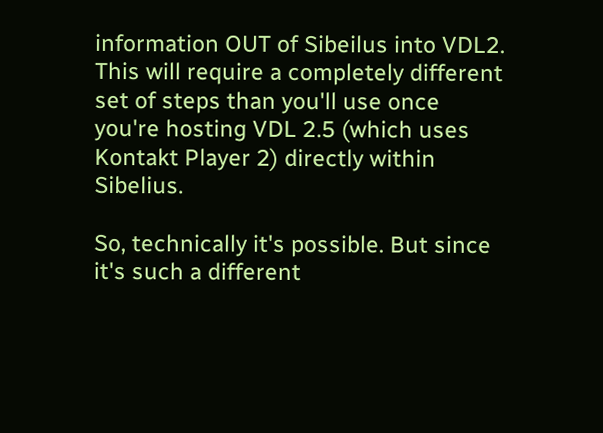information OUT of Sibeilus into VDL2. This will require a completely different set of steps than you'll use once you're hosting VDL 2.5 (which uses Kontakt Player 2) directly within Sibelius.

So, technically it's possible. But since it's such a different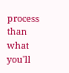process than what you'll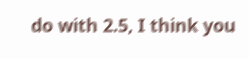do with 2.5, I think you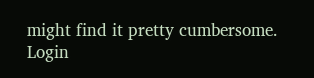might find it pretty cumbersome.
Login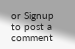or Signup to post a comment